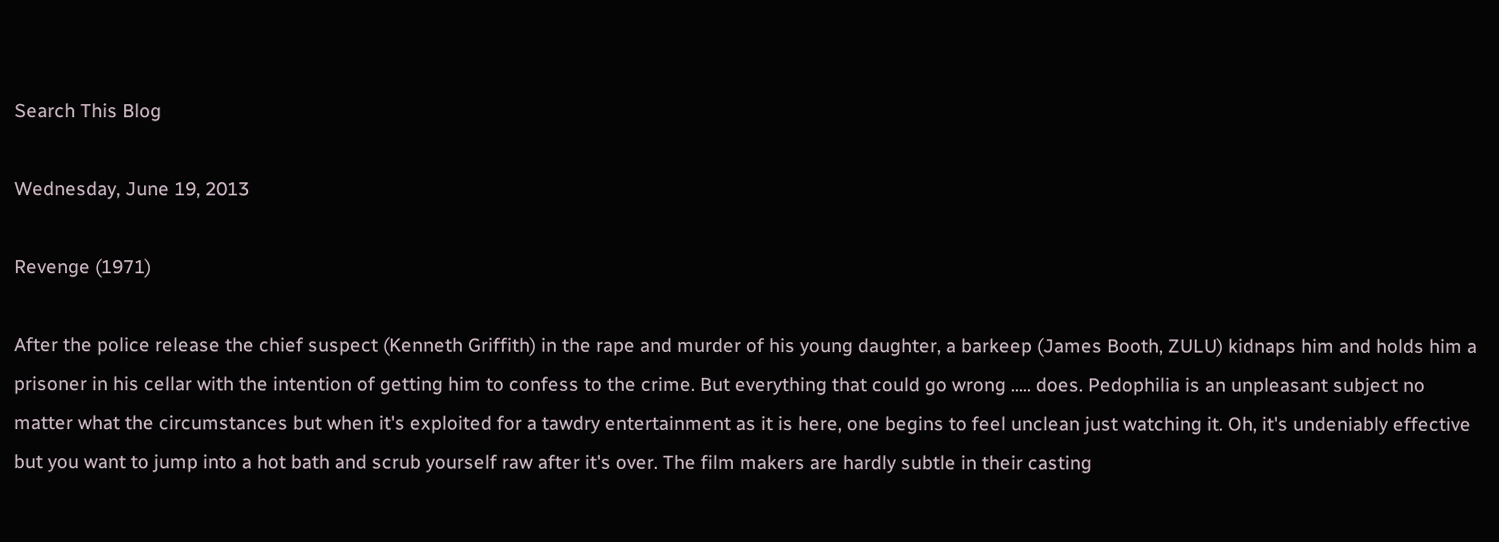Search This Blog

Wednesday, June 19, 2013

Revenge (1971)

After the police release the chief suspect (Kenneth Griffith) in the rape and murder of his young daughter, a barkeep (James Booth, ZULU) kidnaps him and holds him a prisoner in his cellar with the intention of getting him to confess to the crime. But everything that could go wrong ..... does. Pedophilia is an unpleasant subject no matter what the circumstances but when it's exploited for a tawdry entertainment as it is here, one begins to feel unclean just watching it. Oh, it's undeniably effective but you want to jump into a hot bath and scrub yourself raw after it's over. The film makers are hardly subtle in their casting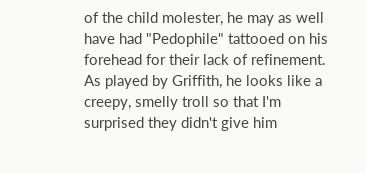of the child molester, he may as well have had "Pedophile" tattooed on his forehead for their lack of refinement. As played by Griffith, he looks like a creepy, smelly troll so that I'm surprised they didn't give him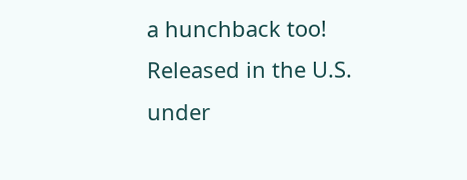a hunchback too! Released in the U.S. under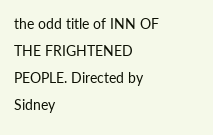the odd title of INN OF THE FRIGHTENED PEOPLE. Directed by Sidney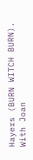Hayers (BURN WITCH BURN). With Joan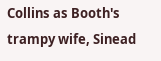Collins as Booth's trampy wife, Sinead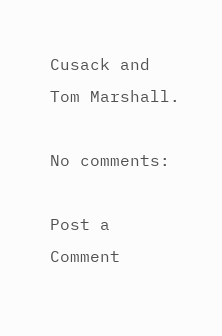Cusack and Tom Marshall.

No comments:

Post a Comment